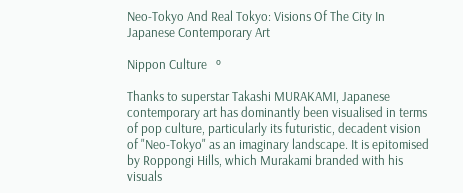Neo-Tokyo And Real Tokyo: Visions Of The City In Japanese Contemporary Art

Nippon Culture   º

Thanks to superstar Takashi MURAKAMI, Japanese contemporary art has dominantly been visualised in terms of pop culture, particularly its futuristic, decadent vision of "Neo-Tokyo" as an imaginary landscape. It is epitomised by Roppongi Hills, which Murakami branded with his visuals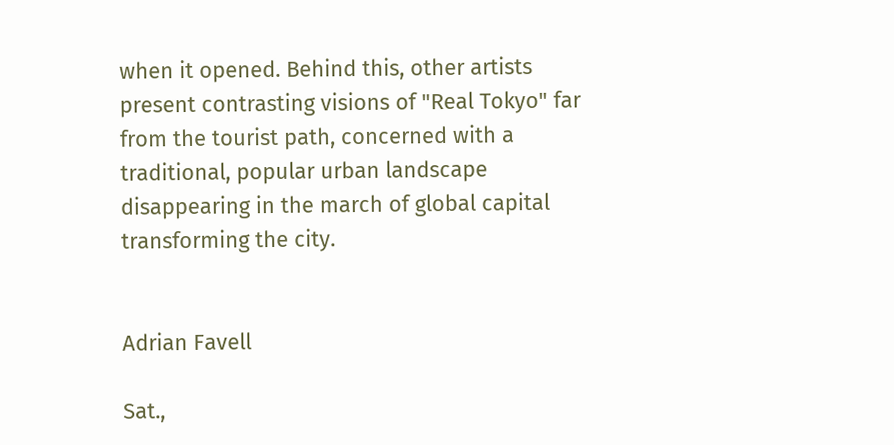when it opened. Behind this, other artists present contrasting visions of "Real Tokyo" far from the tourist path, concerned with a traditional, popular urban landscape disappearing in the march of global capital transforming the city.


Adrian Favell

Sat.,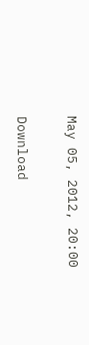May 05, 2012, 20:00

Download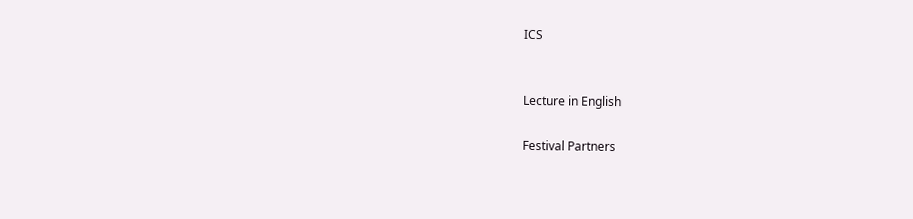ICS


Lecture in English

Festival Partners